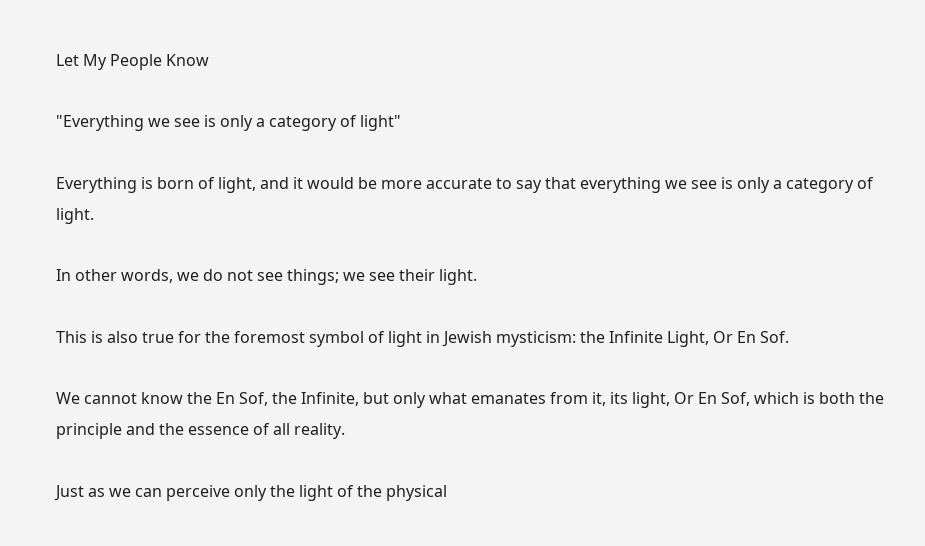Let My People Know

"Everything we see is only a category of light"

Everything is born of light, and it would be more accurate to say that everything we see is only a category of light.

In other words, we do not see things; we see their light.

This is also true for the foremost symbol of light in Jewish mysticism: the Infinite Light, Or En Sof.

We cannot know the En Sof, the Infinite, but only what emanates from it, its light, Or En Sof, which is both the principle and the essence of all reality.

Just as we can perceive only the light of the physical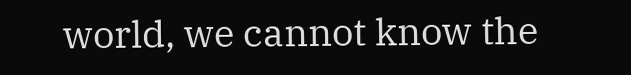world, we cannot know the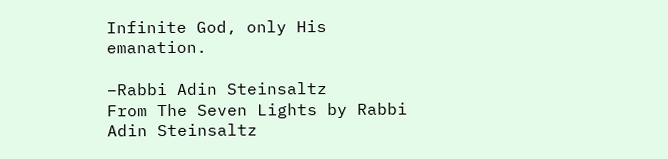Infinite God, only His emanation.

–Rabbi Adin Steinsaltz
From The Seven Lights by Rabbi Adin Steinsaltz